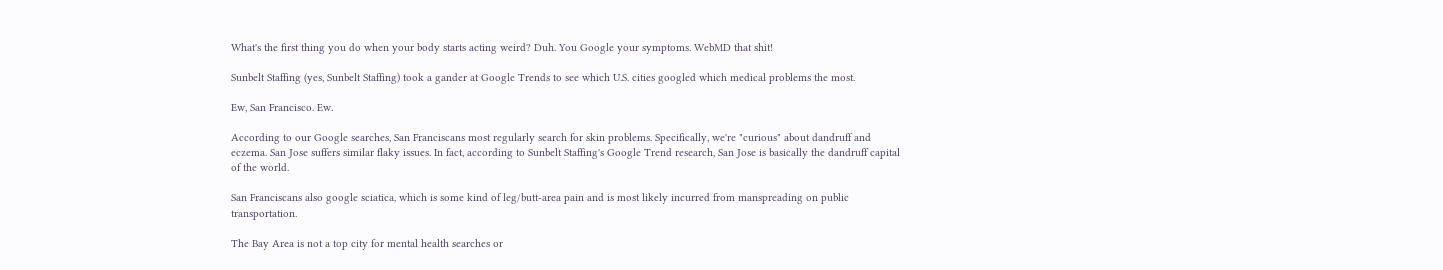What's the first thing you do when your body starts acting weird? Duh. You Google your symptoms. WebMD that shit!

Sunbelt Staffing (yes, Sunbelt Staffing) took a gander at Google Trends to see which U.S. cities googled which medical problems the most.

Ew, San Francisco. Ew.

According to our Google searches, San Franciscans most regularly search for skin problems. Specifically, we're "curious" about dandruff and eczema. San Jose suffers similar flaky issues. In fact, according to Sunbelt Staffing's Google Trend research, San Jose is basically the dandruff capital of the world.

San Franciscans also google sciatica, which is some kind of leg/butt-area pain and is most likely incurred from manspreading on public transportation.

The Bay Area is not a top city for mental health searches or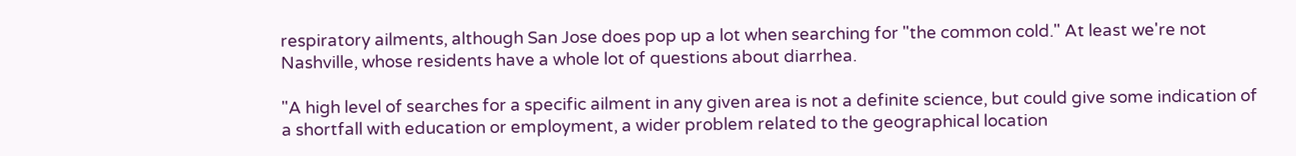respiratory ailments, although San Jose does pop up a lot when searching for "the common cold." At least we're not Nashville, whose residents have a whole lot of questions about diarrhea.

"A high level of searches for a specific ailment in any given area is not a definite science, but could give some indication of a shortfall with education or employment, a wider problem related to the geographical location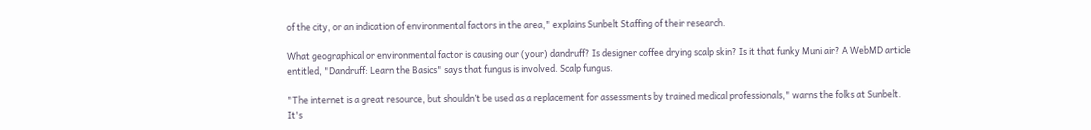of the city, or an indication of environmental factors in the area," explains Sunbelt Staffing of their research.

What geographical or environmental factor is causing our (your) dandruff? Is designer coffee drying scalp skin? Is it that funky Muni air? A WebMD article entitled, "Dandruff: Learn the Basics" says that fungus is involved. Scalp fungus.

"The internet is a great resource, but shouldn’t be used as a replacement for assessments by trained medical professionals," warns the folks at Sunbelt. It's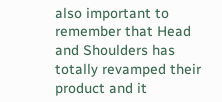also important to remember that Head and Shoulders has totally revamped their product and it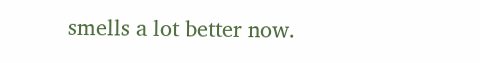smells a lot better now.